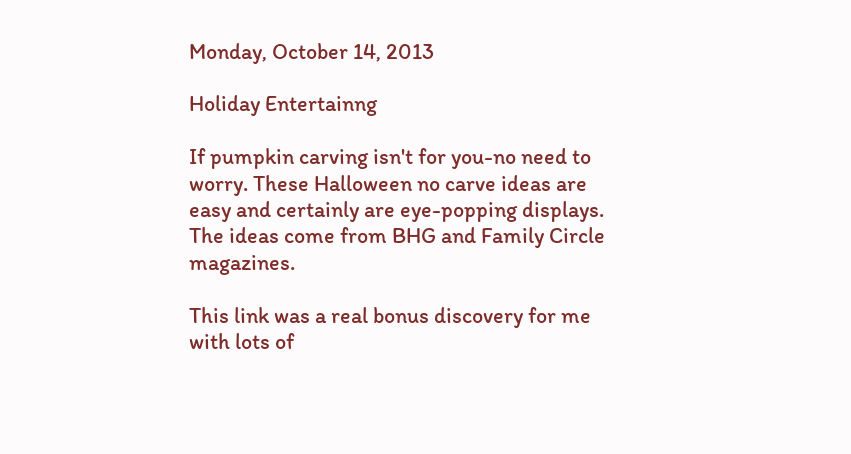Monday, October 14, 2013

Holiday Entertainng

If pumpkin carving isn't for you-no need to worry. These Halloween no carve ideas are easy and certainly are eye-popping displays.
The ideas come from BHG and Family Circle magazines.

This link was a real bonus discovery for me with lots of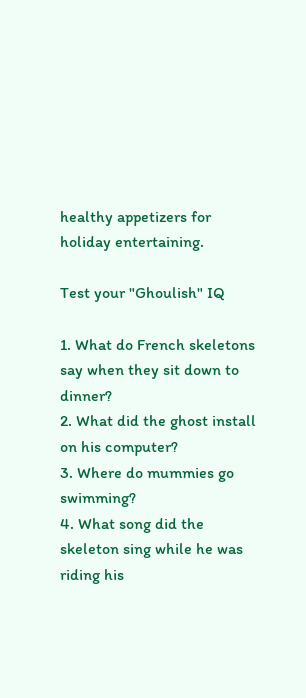healthy appetizers for holiday entertaining.

Test your "Ghoulish" IQ

1. What do French skeletons say when they sit down to dinner?
2. What did the ghost install on his computer?
3. Where do mummies go swimming?
4. What song did the skeleton sing while he was riding his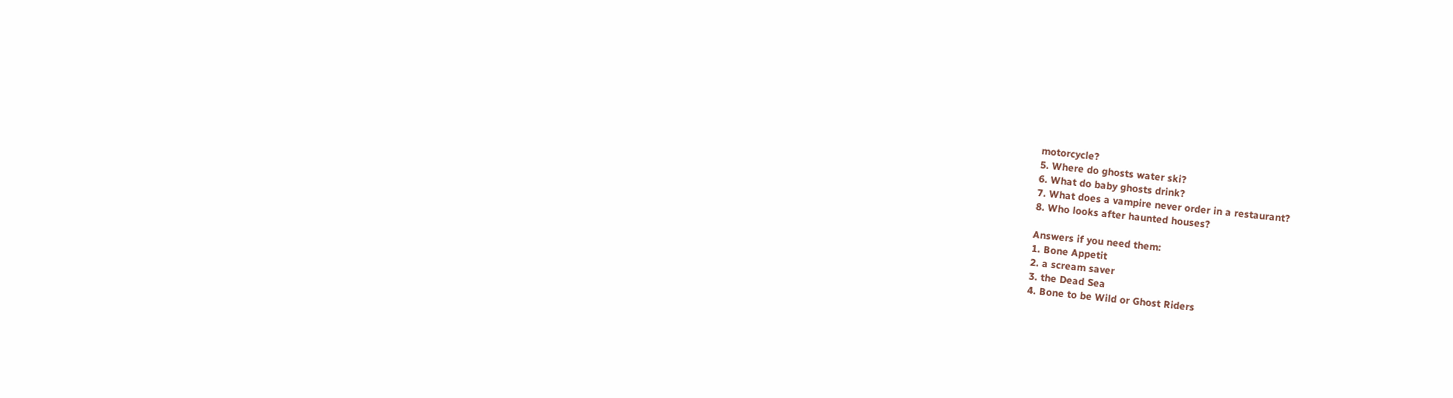motorcycle?
5. Where do ghosts water ski?
6. What do baby ghosts drink?
7. What does a vampire never order in a restaurant?
8. Who looks after haunted houses?

Answers if you need them:
1. Bone Appetit
2. a scream saver
3. the Dead Sea
4. Bone to be Wild or Ghost Riders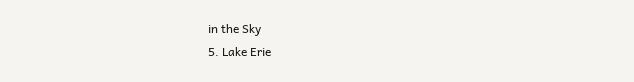in the Sky
5. Lake Erie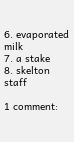6. evaporated milk
7. a stake
8. skelton staff

1 comment: